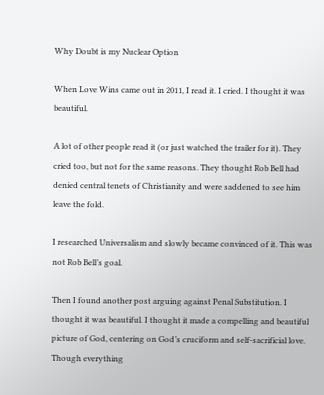Why Doubt is my Nuclear Option

When Love Wins came out in 2011, I read it. I cried. I thought it was beautiful.

A lot of other people read it (or just watched the trailer for it). They cried too, but not for the same reasons. They thought Rob Bell had denied central tenets of Christianity and were saddened to see him leave the fold.

I researched Universalism and slowly became convinced of it. This was not Rob Bell’s goal.

Then I found another post arguing against Penal Substitution. I thought it was beautiful. I thought it made a compelling and beautiful picture of God, centering on God’s cruciform and self-sacrificial love. Though everything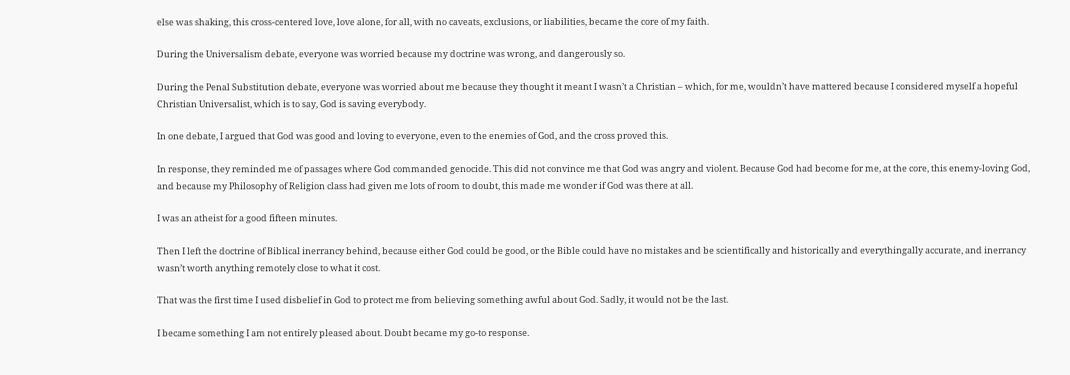else was shaking, this cross-centered love, love alone, for all, with no caveats, exclusions, or liabilities, became the core of my faith.

During the Universalism debate, everyone was worried because my doctrine was wrong, and dangerously so.

During the Penal Substitution debate, everyone was worried about me because they thought it meant I wasn’t a Christian – which, for me, wouldn’t have mattered because I considered myself a hopeful Christian Universalist, which is to say, God is saving everybody.

In one debate, I argued that God was good and loving to everyone, even to the enemies of God, and the cross proved this.

In response, they reminded me of passages where God commanded genocide. This did not convince me that God was angry and violent. Because God had become for me, at the core, this enemy-loving God, and because my Philosophy of Religion class had given me lots of room to doubt, this made me wonder if God was there at all.

I was an atheist for a good fifteen minutes.

Then I left the doctrine of Biblical inerrancy behind, because either God could be good, or the Bible could have no mistakes and be scientifically and historically and everythingally accurate, and inerrancy wasn’t worth anything remotely close to what it cost.

That was the first time I used disbelief in God to protect me from believing something awful about God. Sadly, it would not be the last.

I became something I am not entirely pleased about. Doubt became my go-to response.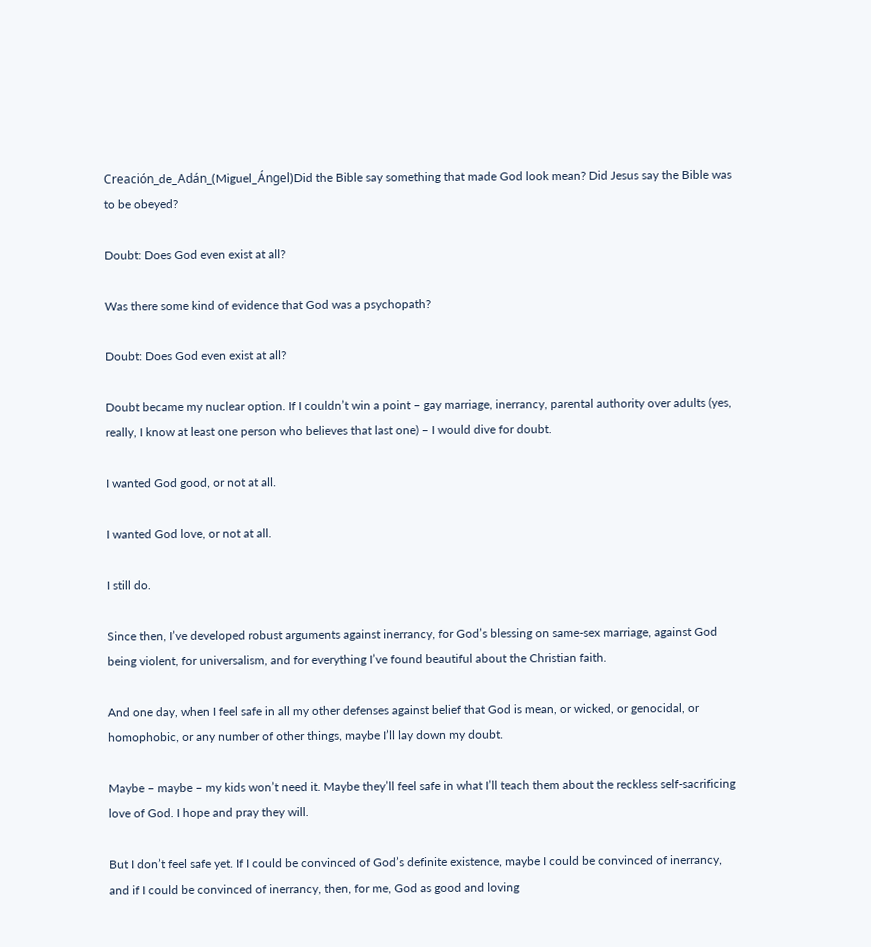Creación_de_Adán_(Miguel_Ángel)Did the Bible say something that made God look mean? Did Jesus say the Bible was to be obeyed?

Doubt: Does God even exist at all?

Was there some kind of evidence that God was a psychopath?

Doubt: Does God even exist at all?

Doubt became my nuclear option. If I couldn’t win a point – gay marriage, inerrancy, parental authority over adults (yes, really, I know at least one person who believes that last one) – I would dive for doubt.

I wanted God good, or not at all.

I wanted God love, or not at all.

I still do.

Since then, I’ve developed robust arguments against inerrancy, for God’s blessing on same-sex marriage, against God being violent, for universalism, and for everything I’ve found beautiful about the Christian faith.

And one day, when I feel safe in all my other defenses against belief that God is mean, or wicked, or genocidal, or homophobic, or any number of other things, maybe I’ll lay down my doubt.

Maybe – maybe – my kids won’t need it. Maybe they’ll feel safe in what I’ll teach them about the reckless self-sacrificing love of God. I hope and pray they will.

But I don’t feel safe yet. If I could be convinced of God’s definite existence, maybe I could be convinced of inerrancy, and if I could be convinced of inerrancy, then, for me, God as good and loving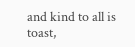and kind to all is toast,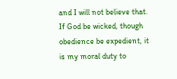and I will not believe that. If God be wicked, though obedience be expedient, it is my moral duty to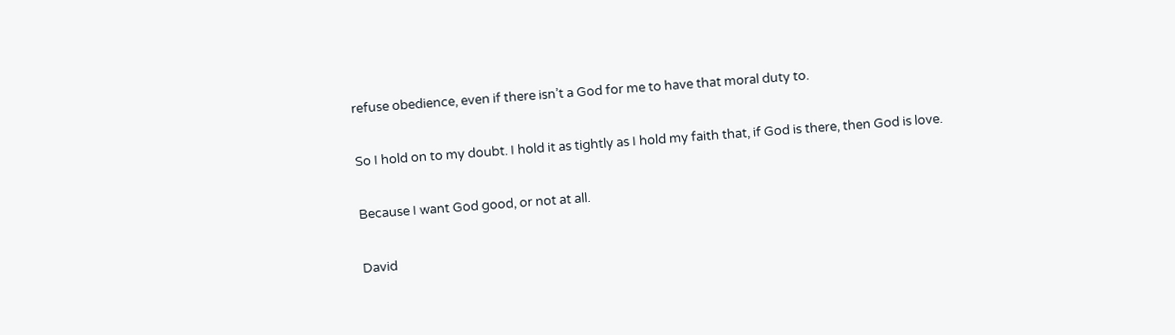refuse obedience, even if there isn’t a God for me to have that moral duty to.

So I hold on to my doubt. I hold it as tightly as I hold my faith that, if God is there, then God is love.

Because I want God good, or not at all.

David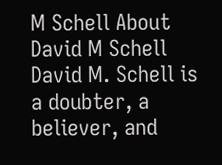M Schell About David M Schell
David M. Schell is a doubter, a believer, and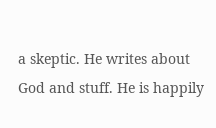a skeptic. He writes about God and stuff. He is happily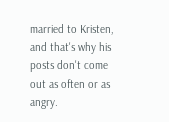married to Kristen, and that's why his posts don't come out as often or as angry.